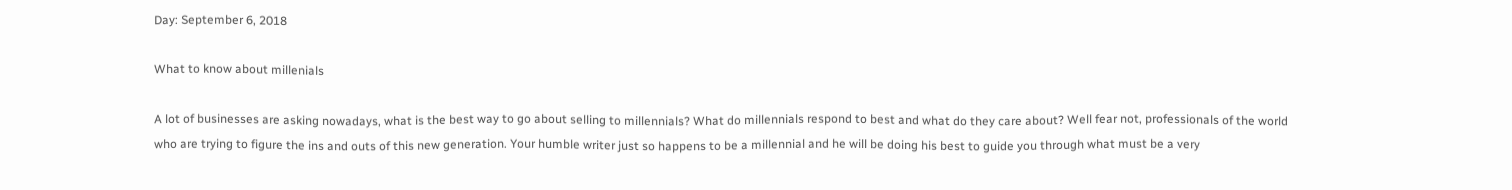Day: September 6, 2018

What to know about millenials

A lot of businesses are asking nowadays, what is the best way to go about selling to millennials? What do millennials respond to best and what do they care about? Well fear not, professionals of the world who are trying to figure the ins and outs of this new generation. Your humble writer just so happens to be a millennial and he will be doing his best to guide you through what must be a very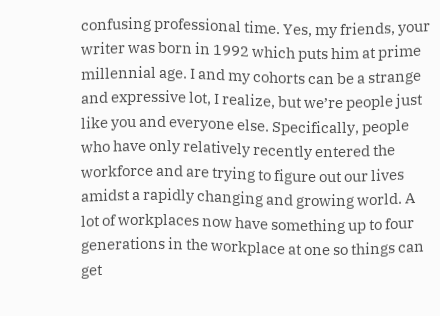confusing professional time. Yes, my friends, your writer was born in 1992 which puts him at prime millennial age. I and my cohorts can be a strange and expressive lot, I realize, but we’re people just like you and everyone else. Specifically, people who have only relatively recently entered the workforce and are trying to figure out our lives amidst a rapidly changing and growing world. A lot of workplaces now have something up to four generations in the workplace at one so things can get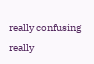really confusing really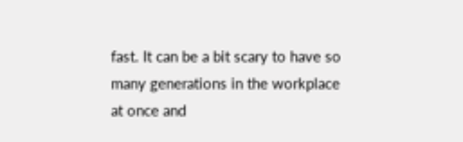fast. It can be a bit scary to have so many generations in the workplace at once and